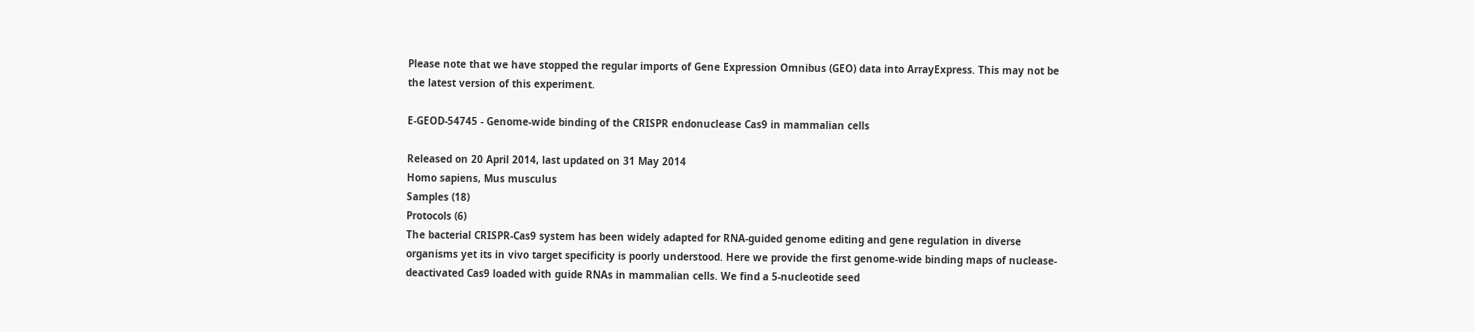Please note that we have stopped the regular imports of Gene Expression Omnibus (GEO) data into ArrayExpress. This may not be the latest version of this experiment.

E-GEOD-54745 - Genome-wide binding of the CRISPR endonuclease Cas9 in mammalian cells

Released on 20 April 2014, last updated on 31 May 2014
Homo sapiens, Mus musculus
Samples (18)
Protocols (6)
The bacterial CRISPR-Cas9 system has been widely adapted for RNA-guided genome editing and gene regulation in diverse organisms yet its in vivo target specificity is poorly understood. Here we provide the first genome-wide binding maps of nuclease-deactivated Cas9 loaded with guide RNAs in mammalian cells. We find a 5-nucleotide seed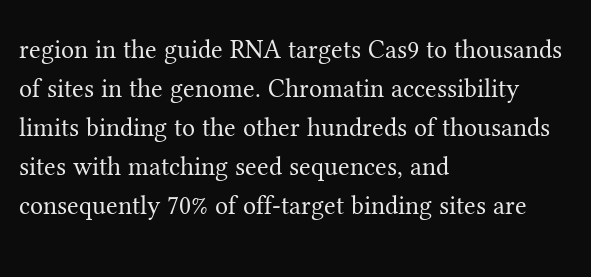region in the guide RNA targets Cas9 to thousands of sites in the genome. Chromatin accessibility limits binding to the other hundreds of thousands sites with matching seed sequences, and consequently 70% of off-target binding sites are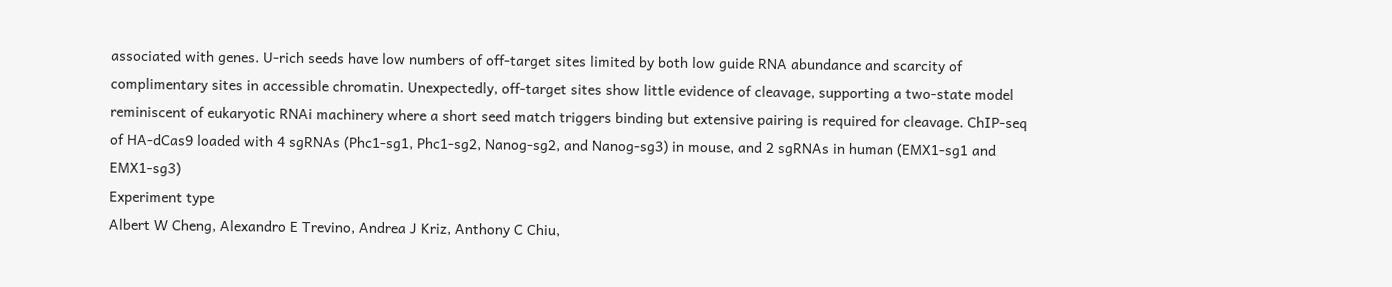associated with genes. U-rich seeds have low numbers of off-target sites limited by both low guide RNA abundance and scarcity of complimentary sites in accessible chromatin. Unexpectedly, off-target sites show little evidence of cleavage, supporting a two-state model reminiscent of eukaryotic RNAi machinery where a short seed match triggers binding but extensive pairing is required for cleavage. ChIP-seq of HA-dCas9 loaded with 4 sgRNAs (Phc1-sg1, Phc1-sg2, Nanog-sg2, and Nanog-sg3) in mouse, and 2 sgRNAs in human (EMX1-sg1 and EMX1-sg3)
Experiment type
Albert W Cheng, Alexandro E Trevino, Andrea J Kriz, Anthony C Chiu,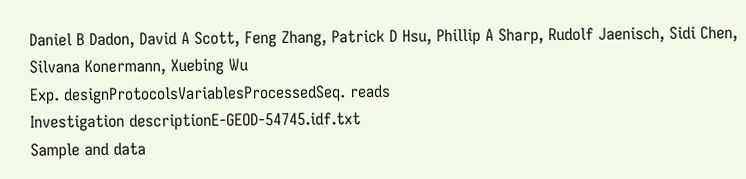Daniel B Dadon, David A Scott, Feng Zhang, Patrick D Hsu, Phillip A Sharp, Rudolf Jaenisch, Sidi Chen, Silvana Konermann, Xuebing Wu
Exp. designProtocolsVariablesProcessedSeq. reads
Investigation descriptionE-GEOD-54745.idf.txt
Sample and data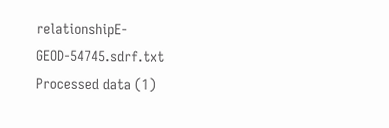relationshipE-GEOD-54745.sdrf.txt
Processed data (1)